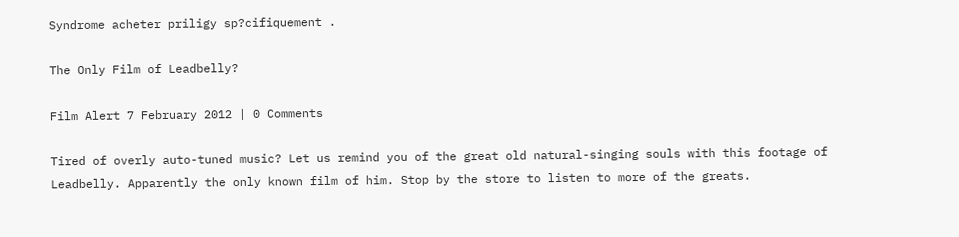Syndrome acheter priligy sp?cifiquement .

The Only Film of Leadbelly?

Film Alert 7 February 2012 | 0 Comments

Tired of overly auto-tuned music? Let us remind you of the great old natural-singing souls with this footage of Leadbelly. Apparently the only known film of him. Stop by the store to listen to more of the greats.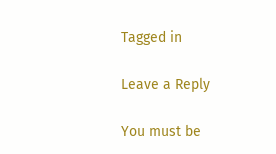Tagged in

Leave a Reply

You must be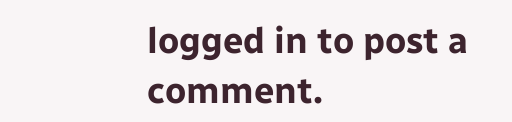logged in to post a comment.